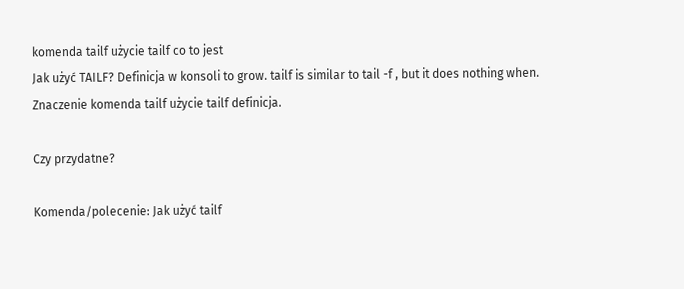komenda tailf użycie tailf co to jest
Jak użyć TAILF? Definicja w konsoli to grow. tailf is similar to tail -f , but it does nothing when.
Znaczenie komenda tailf użycie tailf definicja.

Czy przydatne?

Komenda/polecenie: Jak użyć tailf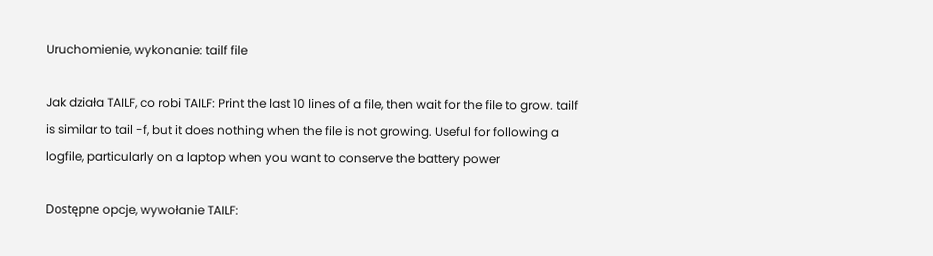Uruchomienie, wykonanie: tailf file

Jak działa TAILF, co robi TAILF: Print the last 10 lines of a file, then wait for the file to grow. tailf is similar to tail -f, but it does nothing when the file is not growing. Useful for following a logfile, particularly on a laptop when you want to conserve the battery power

Dostępne opcje, wywołanie TAILF: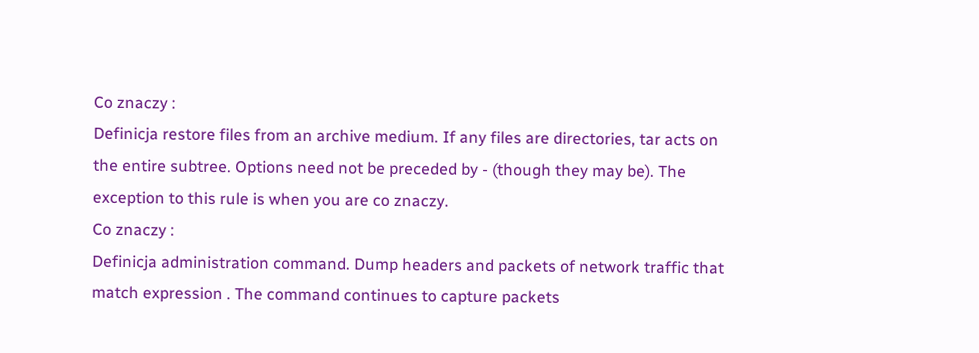Co znaczy :
Definicja restore files from an archive medium. If any files are directories, tar acts on the entire subtree. Options need not be preceded by - (though they may be). The exception to this rule is when you are co znaczy.
Co znaczy :
Definicja administration command. Dump headers and packets of network traffic that match expression . The command continues to capture packets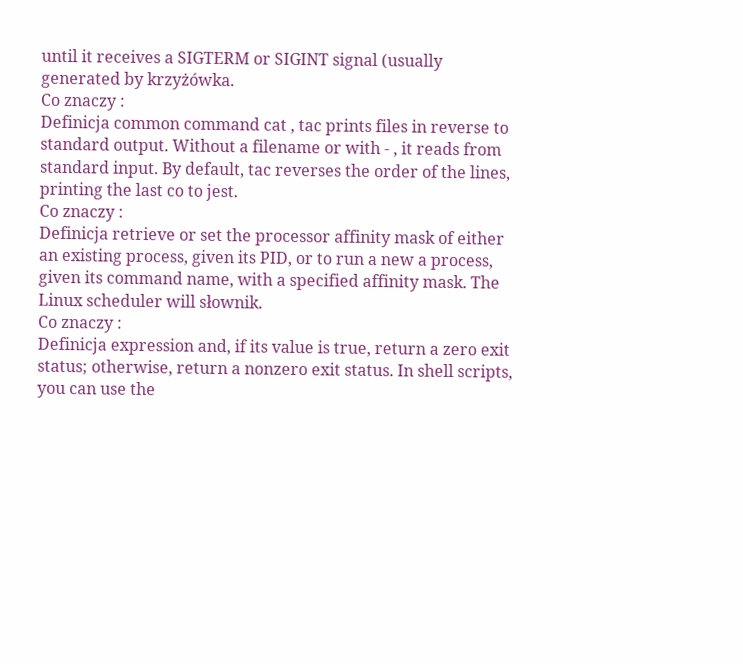until it receives a SIGTERM or SIGINT signal (usually generated by krzyżówka.
Co znaczy :
Definicja common command cat , tac prints files in reverse to standard output. Without a filename or with - , it reads from standard input. By default, tac reverses the order of the lines, printing the last co to jest.
Co znaczy :
Definicja retrieve or set the processor affinity mask of either an existing process, given its PID, or to run a new a process, given its command name, with a specified affinity mask. The Linux scheduler will słownik.
Co znaczy :
Definicja expression and, if its value is true, return a zero exit status; otherwise, return a nonzero exit status. In shell scripts, you can use the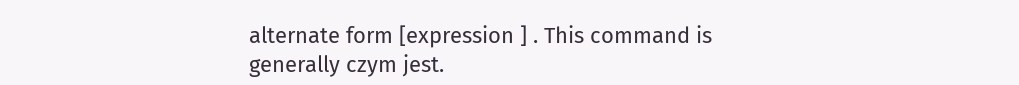alternate form [expression ] . This command is generally czym jest.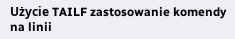Użycie TAILF zastosowanie komendy na linii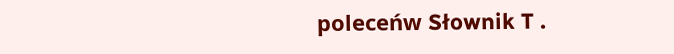poleceńw Słownik T .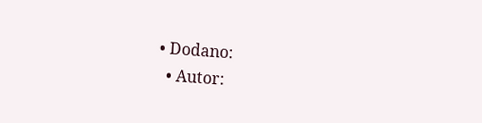• Dodano:
  • Autor: